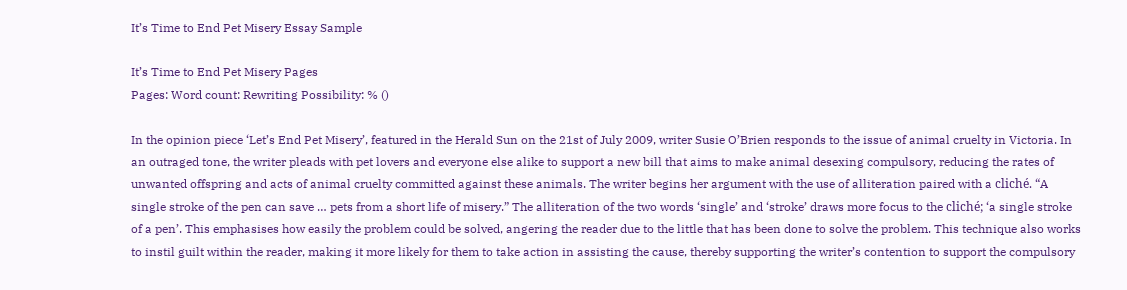It’s Time to End Pet Misery Essay Sample

It’s Time to End Pet Misery Pages
Pages: Word count: Rewriting Possibility: % ()

In the opinion piece ‘Let’s End Pet Misery’, featured in the Herald Sun on the 21st of July 2009, writer Susie O’Brien responds to the issue of animal cruelty in Victoria. In an outraged tone, the writer pleads with pet lovers and everyone else alike to support a new bill that aims to make animal desexing compulsory, reducing the rates of unwanted offspring and acts of animal cruelty committed against these animals. The writer begins her argument with the use of alliteration paired with a cliché. “A single stroke of the pen can save … pets from a short life of misery.” The alliteration of the two words ‘single’ and ‘stroke’ draws more focus to the cliché; ‘a single stroke of a pen’. This emphasises how easily the problem could be solved, angering the reader due to the little that has been done to solve the problem. This technique also works to instil guilt within the reader, making it more likely for them to take action in assisting the cause, thereby supporting the writer’s contention to support the compulsory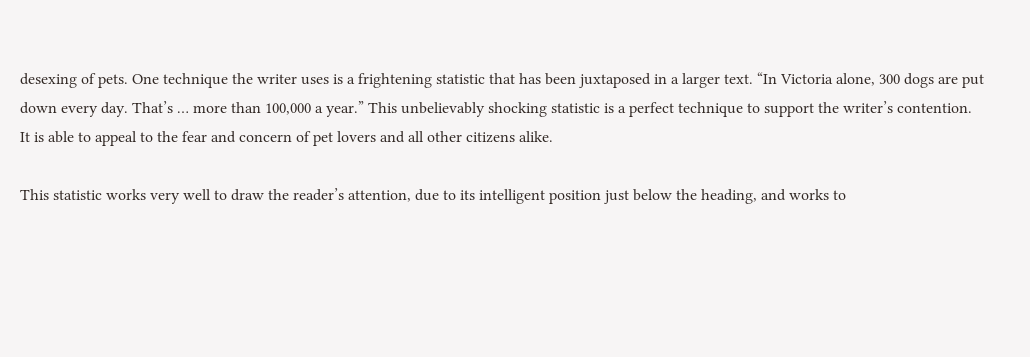desexing of pets. One technique the writer uses is a frightening statistic that has been juxtaposed in a larger text. “In Victoria alone, 300 dogs are put down every day. That’s … more than 100,000 a year.” This unbelievably shocking statistic is a perfect technique to support the writer’s contention. It is able to appeal to the fear and concern of pet lovers and all other citizens alike.

This statistic works very well to draw the reader’s attention, due to its intelligent position just below the heading, and works to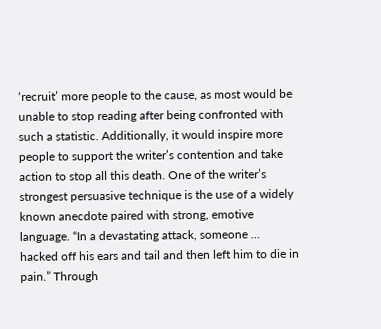‘recruit’ more people to the cause, as most would be unable to stop reading after being confronted with such a statistic. Additionally, it would inspire more people to support the writer’s contention and take action to stop all this death. One of the writer’s strongest persuasive technique is the use of a widely known anecdote paired with strong, emotive language. “In a devastating attack, someone … hacked off his ears and tail and then left him to die in pain.” Through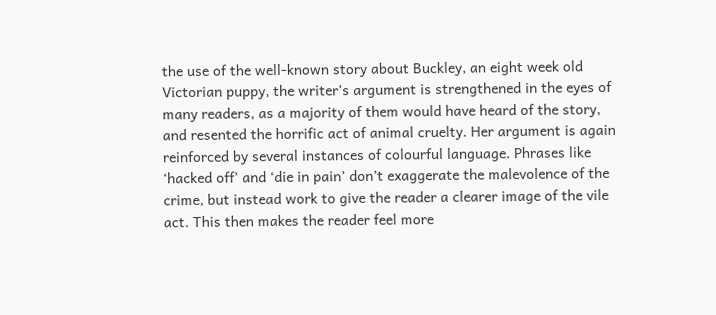the use of the well-known story about Buckley, an eight week old Victorian puppy, the writer’s argument is strengthened in the eyes of many readers, as a majority of them would have heard of the story, and resented the horrific act of animal cruelty. Her argument is again reinforced by several instances of colourful language. Phrases like ‘hacked off’ and ‘die in pain’ don’t exaggerate the malevolence of the crime, but instead work to give the reader a clearer image of the vile act. This then makes the reader feel more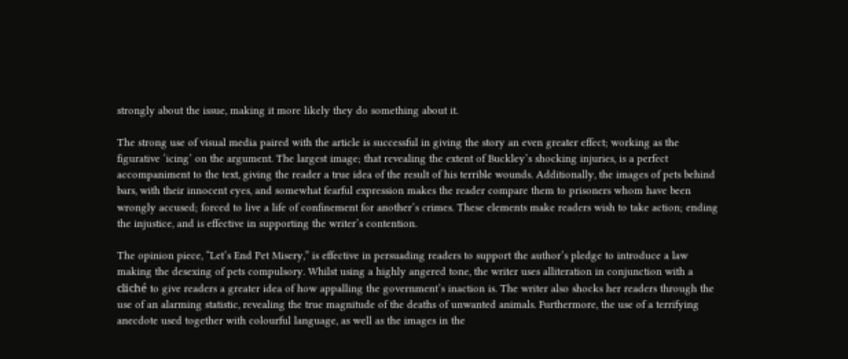strongly about the issue, making it more likely they do something about it.

The strong use of visual media paired with the article is successful in giving the story an even greater effect; working as the figurative ‘icing’ on the argument. The largest image; that revealing the extent of Buckley’s shocking injuries, is a perfect accompaniment to the text, giving the reader a true idea of the result of his terrible wounds. Additionally, the images of pets behind bars, with their innocent eyes, and somewhat fearful expression makes the reader compare them to prisoners whom have been wrongly accused; forced to live a life of confinement for another’s crimes. These elements make readers wish to take action; ending the injustice, and is effective in supporting the writer’s contention.

The opinion piece, “Let’s End Pet Misery,” is effective in persuading readers to support the author’s pledge to introduce a law making the desexing of pets compulsory. Whilst using a highly angered tone, the writer uses alliteration in conjunction with a cliché to give readers a greater idea of how appalling the government’s inaction is. The writer also shocks her readers through the use of an alarming statistic, revealing the true magnitude of the deaths of unwanted animals. Furthermore, the use of a terrifying anecdote used together with colourful language, as well as the images in the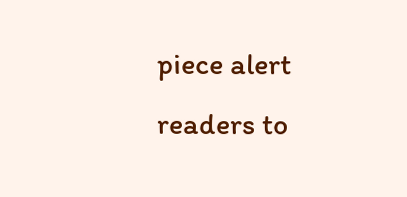piece alert readers to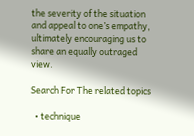the severity of the situation and appeal to one’s empathy, ultimately encouraging us to share an equally outraged view.

Search For The related topics

  • technique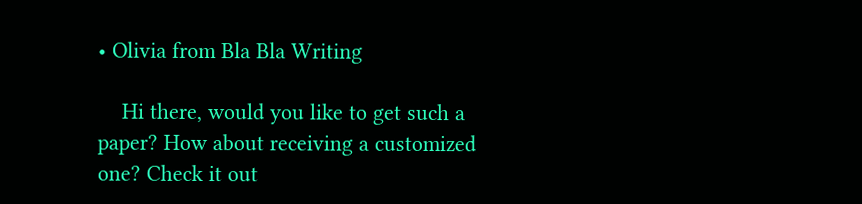• Olivia from Bla Bla Writing

    Hi there, would you like to get such a paper? How about receiving a customized one? Check it out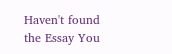Haven't found the Essay You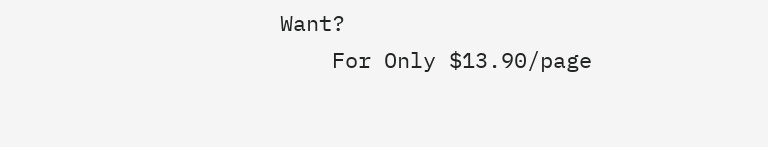Want?
    For Only $13.90/page